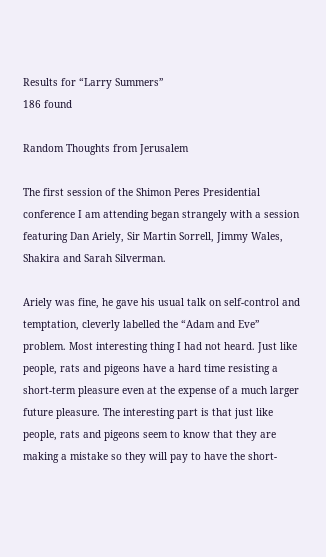Results for “Larry Summers”
186 found

Random Thoughts from Jerusalem

The first session of the Shimon Peres Presidential conference I am attending began strangely with a session featuring Dan Ariely, Sir Martin Sorrell, Jimmy Wales, Shakira and Sarah Silverman.

Ariely was fine, he gave his usual talk on self-control and temptation, cleverly labelled the “Adam and Eve” problem. Most interesting thing I had not heard. Just like people, rats and pigeons have a hard time resisting a short-term pleasure even at the expense of a much larger future pleasure. The interesting part is that just like people, rats and pigeons seem to know that they are making a mistake so they will pay to have the short-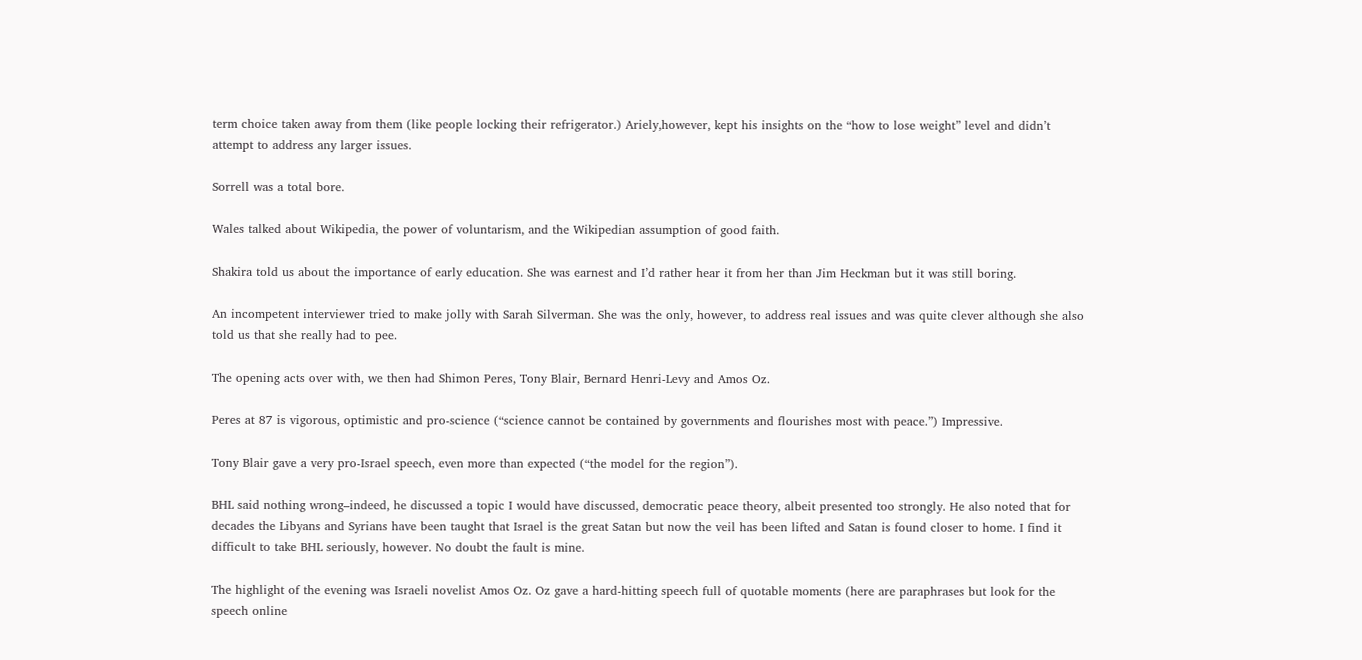term choice taken away from them (like people locking their refrigerator.) Ariely,however, kept his insights on the “how to lose weight” level and didn’t attempt to address any larger issues.

Sorrell was a total bore.

Wales talked about Wikipedia, the power of voluntarism, and the Wikipedian assumption of good faith.

Shakira told us about the importance of early education. She was earnest and I’d rather hear it from her than Jim Heckman but it was still boring.

An incompetent interviewer tried to make jolly with Sarah Silverman. She was the only, however, to address real issues and was quite clever although she also told us that she really had to pee.

The opening acts over with, we then had Shimon Peres, Tony Blair, Bernard Henri-Levy and Amos Oz.

Peres at 87 is vigorous, optimistic and pro-science (“science cannot be contained by governments and flourishes most with peace.”) Impressive.

Tony Blair gave a very pro-Israel speech, even more than expected (“the model for the region”).

BHL said nothing wrong–indeed, he discussed a topic I would have discussed, democratic peace theory, albeit presented too strongly. He also noted that for decades the Libyans and Syrians have been taught that Israel is the great Satan but now the veil has been lifted and Satan is found closer to home. I find it difficult to take BHL seriously, however. No doubt the fault is mine.

The highlight of the evening was Israeli novelist Amos Oz. Oz gave a hard-hitting speech full of quotable moments (here are paraphrases but look for the speech online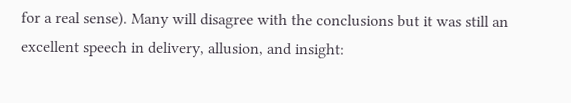for a real sense). Many will disagree with the conclusions but it was still an excellent speech in delivery, allusion, and insight: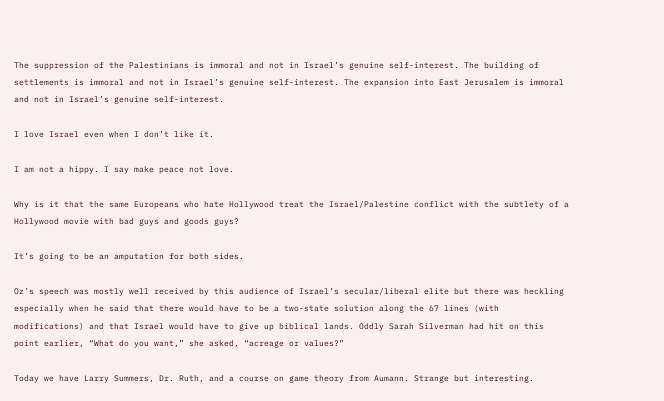The suppression of the Palestinians is immoral and not in Israel’s genuine self-interest. The building of settlements is immoral and not in Israel’s genuine self-interest. The expansion into East Jerusalem is immoral and not in Israel’s genuine self-interest.

I love Israel even when I don’t like it.

I am not a hippy. I say make peace not love.

Why is it that the same Europeans who hate Hollywood treat the Israel/Palestine conflict with the subtlety of a Hollywood movie with bad guys and goods guys?

It’s going to be an amputation for both sides.

Oz’s speech was mostly well received by this audience of Israel’s secular/liberal elite but there was heckling especially when he said that there would have to be a two-state solution along the 67 lines (with modifications) and that Israel would have to give up biblical lands. Oddly Sarah Silverman had hit on this point earlier, “What do you want,” she asked, “acreage or values?”

Today we have Larry Summers, Dr. Ruth, and a course on game theory from Aumann. Strange but interesting.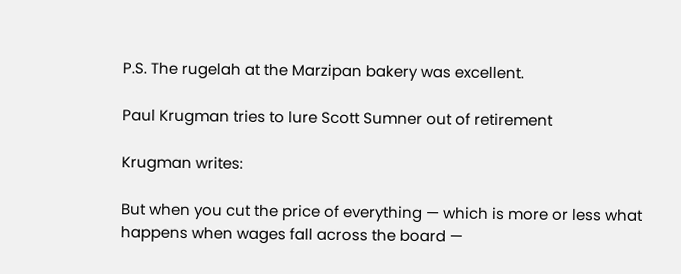P.S. The rugelah at the Marzipan bakery was excellent.

Paul Krugman tries to lure Scott Sumner out of retirement

Krugman writes:

But when you cut the price of everything — which is more or less what happens when wages fall across the board —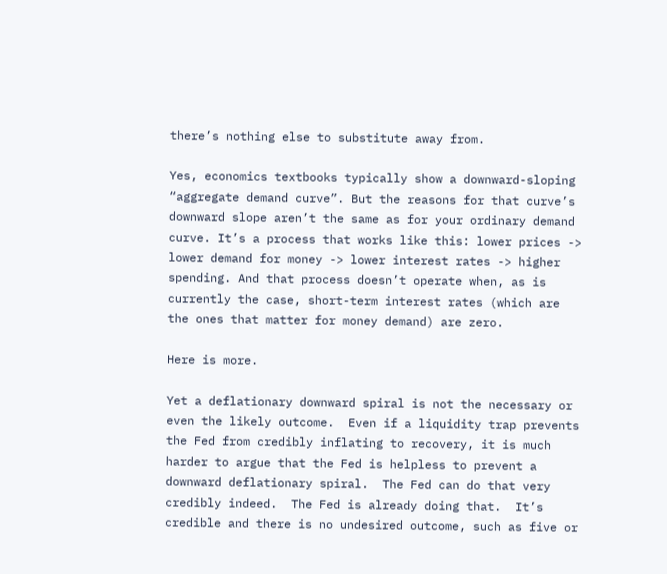there’s nothing else to substitute away from.

Yes, economics textbooks typically show a downward-sloping “aggregate demand curve”. But the reasons for that curve’s downward slope aren’t the same as for your ordinary demand curve. It’s a process that works like this: lower prices -> lower demand for money -> lower interest rates -> higher spending. And that process doesn’t operate when, as is currently the case, short-term interest rates (which are the ones that matter for money demand) are zero.

Here is more.

Yet a deflationary downward spiral is not the necessary or even the likely outcome.  Even if a liquidity trap prevents the Fed from credibly inflating to recovery, it is much harder to argue that the Fed is helpless to prevent a downward deflationary spiral.  The Fed can do that very credibly indeed.  The Fed is already doing that.  It’s credible and there is no undesired outcome, such as five or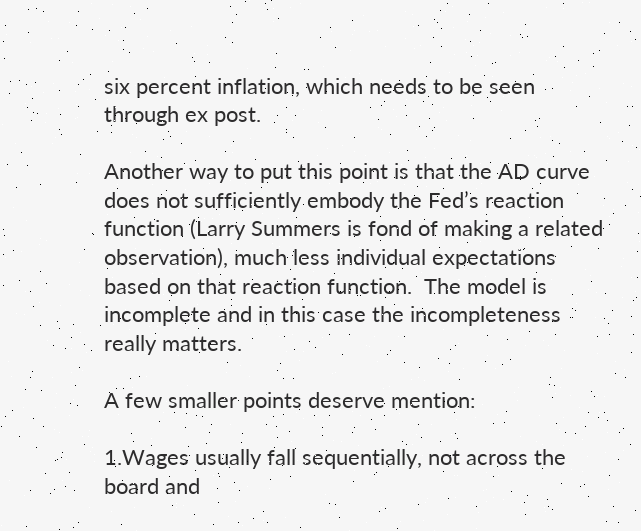six percent inflation, which needs to be seen through ex post.

Another way to put this point is that the AD curve does not sufficiently embody the Fed’s reaction function (Larry Summers is fond of making a related observation), much less individual expectations based on that reaction function.  The model is incomplete and in this case the incompleteness really matters.

A few smaller points deserve mention:

1.Wages usually fall sequentially, not across the board and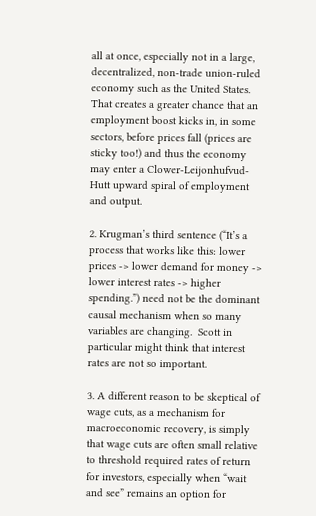all at once, especially not in a large, decentralized, non-trade union-ruled economy such as the United States.  That creates a greater chance that an employment boost kicks in, in some sectors, before prices fall (prices are sticky too!) and thus the economy may enter a Clower-Leijonhufvud-Hutt upward spiral of employment and output.

2. Krugman’s third sentence (“It’s a process that works like this: lower prices -> lower demand for money -> lower interest rates -> higher spending.”) need not be the dominant causal mechanism when so many variables are changing.  Scott in particular might think that interest rates are not so important.

3. A different reason to be skeptical of wage cuts, as a mechanism for macroeconomic recovery, is simply that wage cuts are often small relative to threshold required rates of return for investors, especially when “wait and see” remains an option for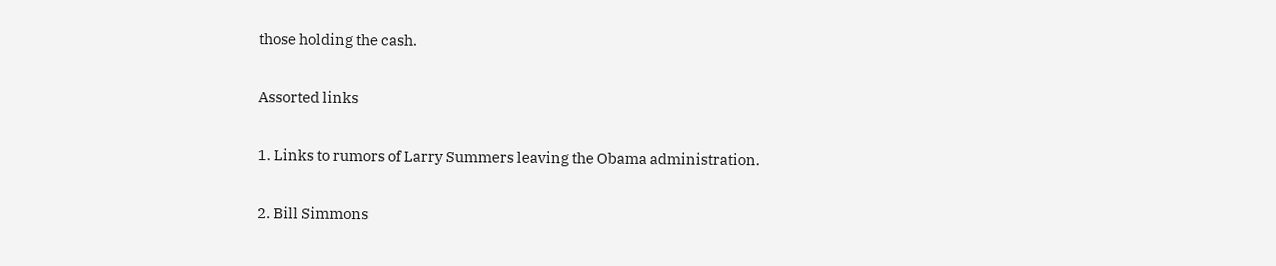those holding the cash.

Assorted links

1. Links to rumors of Larry Summers leaving the Obama administration.

2. Bill Simmons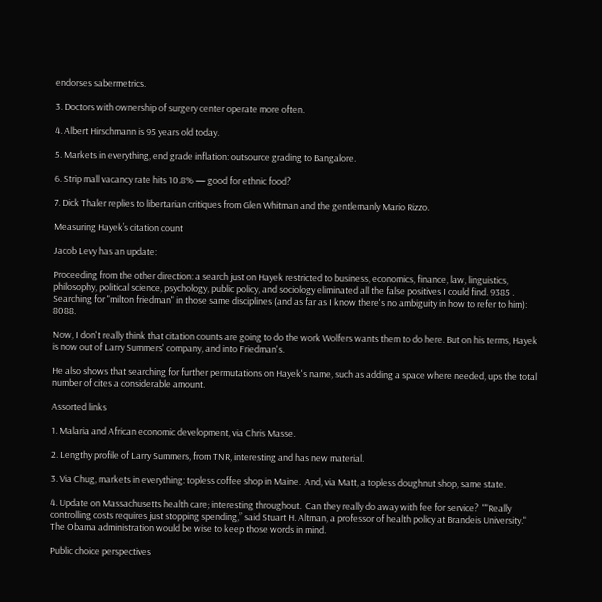endorses sabermetrics.

3. Doctors with ownership of surgery center operate more often.

4. Albert Hirschmann is 95 years old today.

5. Markets in everything, end grade inflation: outsource grading to Bangalore.

6. Strip mall vacancy rate hits 10.8% — good for ethnic food?

7. Dick Thaler replies to libertarian critiques from Glen Whitman and the gentlemanly Mario Rizzo.

Measuring Hayek’s citation count

Jacob Levy has an update:

Proceeding from the other direction: a search just on Hayek restricted to business, economics, finance, law, linguistics, philosophy, political science, psychology, public policy, and sociology eliminated all the false positives I could find. 9385 . Searching for "milton friedman" in those same disciplines (and as far as I know there's no ambiguity in how to refer to him): 8088.

Now, I don't really think that citation counts are going to do the work Wolfers wants them to do here. But on his terms, Hayek is now out of Larry Summers' company, and into Friedman's.

He also shows that searching for further permutations on Hayek's name, such as adding a space where needed, ups the total number of cites a considerable amount.

Assorted links

1. Malaria and African economic development, via Chris Masse.

2. Lengthy profile of Larry Summers, from TNR, interesting and has new material.

3. Via Chug, markets in everything: topless coffee shop in Maine.  And, via Matt, a topless doughnut shop, same state.

4. Update on Massachusetts health care; interesting throughout.  Can they really do away with fee for service?  ""Really controlling costs requires just stopping spending,” said Stuart H. Altman, a professor of health policy at Brandeis University."  The Obama administration would be wise to keep those words in mind.

Public choice perspectives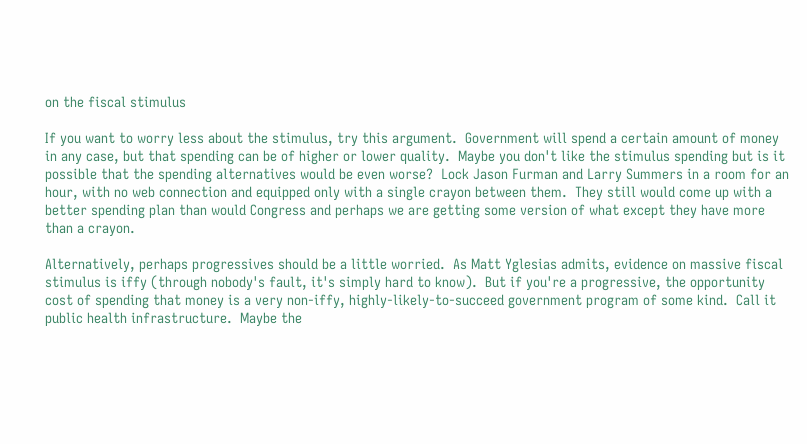on the fiscal stimulus

If you want to worry less about the stimulus, try this argument.  Government will spend a certain amount of money in any case, but that spending can be of higher or lower quality.  Maybe you don't like the stimulus spending but is it possible that the spending alternatives would be even worse?  Lock Jason Furman and Larry Summers in a room for an hour, with no web connection and equipped only with a single crayon between them.  They still would come up with a better spending plan than would Congress and perhaps we are getting some version of what except they have more than a crayon.

Alternatively, perhaps progressives should be a little worried.  As Matt Yglesias admits, evidence on massive fiscal stimulus is iffy (through nobody's fault, it's simply hard to know).  But if you're a progressive, the opportunity cost of spending that money is a very non-iffy, highly-likely-to-succeed government program of some kind.  Call it public health infrastructure.  Maybe the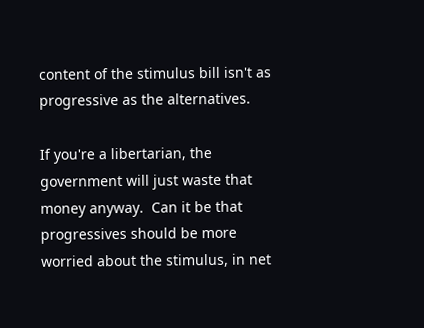content of the stimulus bill isn't as progressive as the alternatives.

If you're a libertarian, the government will just waste that money anyway.  Can it be that progressives should be more worried about the stimulus, in net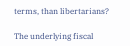terms, than libertarians?

The underlying fiscal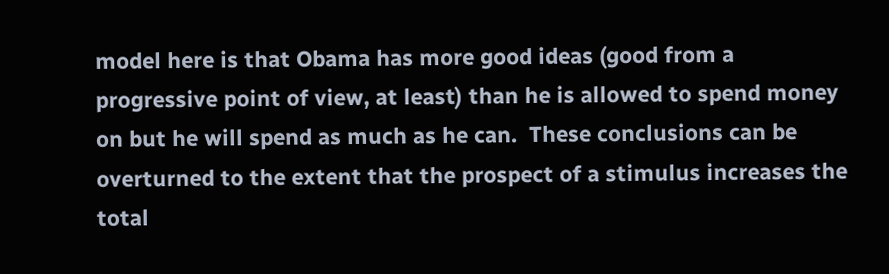model here is that Obama has more good ideas (good from a progressive point of view, at least) than he is allowed to spend money on but he will spend as much as he can.  These conclusions can be overturned to the extent that the prospect of a stimulus increases the total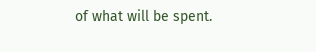of what will be spent.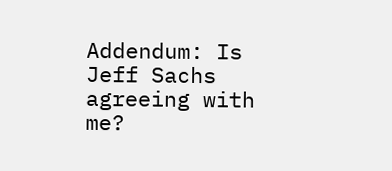Addendum: Is Jeff Sachs agreeing with me?